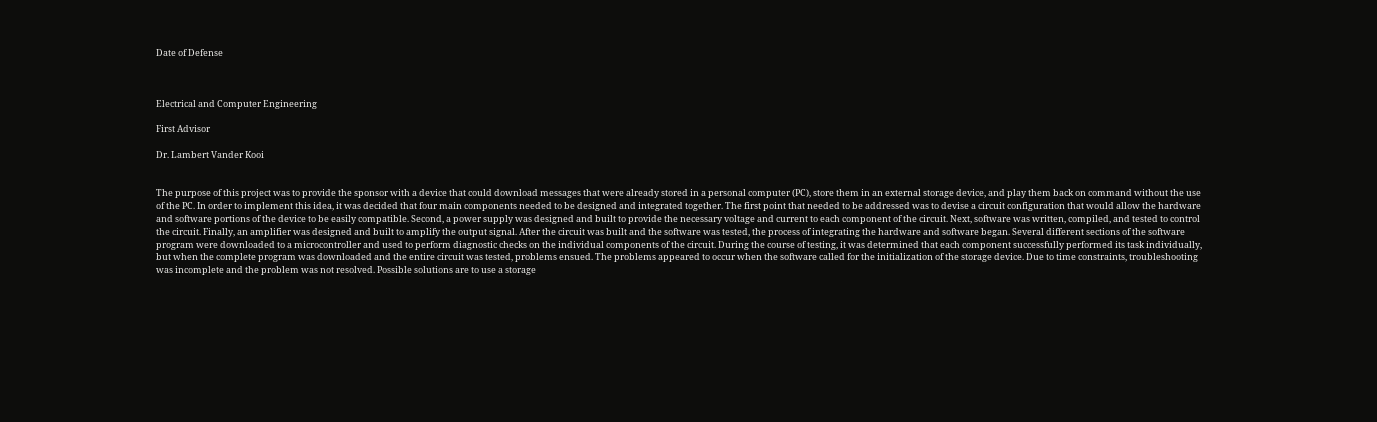Date of Defense



Electrical and Computer Engineering

First Advisor

Dr. Lambert Vander Kooi


The purpose of this project was to provide the sponsor with a device that could download messages that were already stored in a personal computer (PC), store them in an external storage device, and play them back on command without the use of the PC. In order to implement this idea, it was decided that four main components needed to be designed and integrated together. The first point that needed to be addressed was to devise a circuit configuration that would allow the hardware and software portions of the device to be easily compatible. Second, a power supply was designed and built to provide the necessary voltage and current to each component of the circuit. Next, software was written, compiled, and tested to control the circuit. Finally, an amplifier was designed and built to amplify the output signal. After the circuit was built and the software was tested, the process of integrating the hardware and software began. Several different sections of the software program were downloaded to a microcontroller and used to perform diagnostic checks on the individual components of the circuit. During the course of testing, it was determined that each component successfully performed its task individually, but when the complete program was downloaded and the entire circuit was tested, problems ensued. The problems appeared to occur when the software called for the initialization of the storage device. Due to time constraints, troubleshooting was incomplete and the problem was not resolved. Possible solutions are to use a storage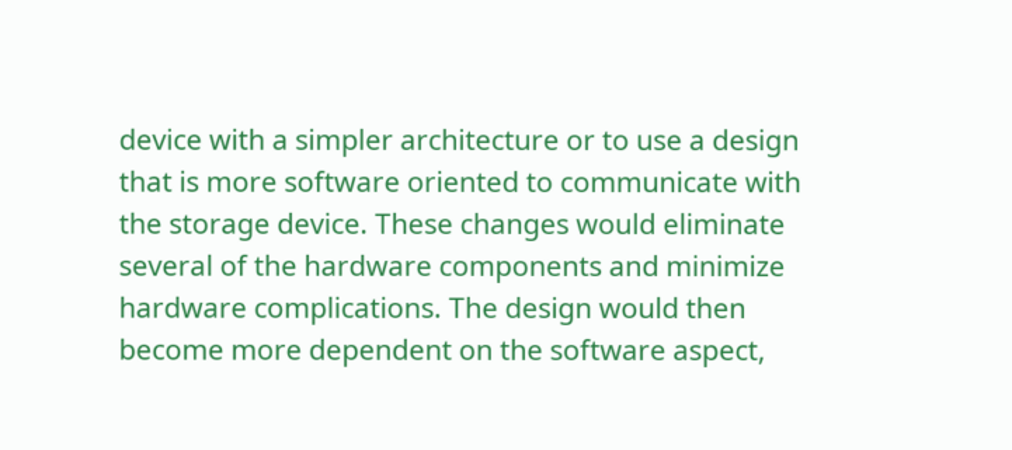device with a simpler architecture or to use a design that is more software oriented to communicate with the storage device. These changes would eliminate several of the hardware components and minimize hardware complications. The design would then become more dependent on the software aspect,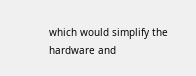which would simplify the hardware and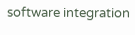software integration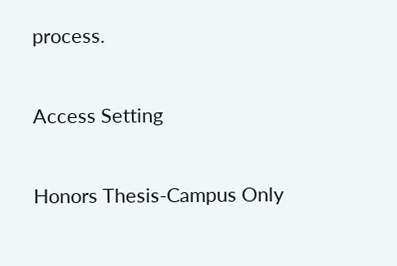process.

Access Setting

Honors Thesis-Campus Only